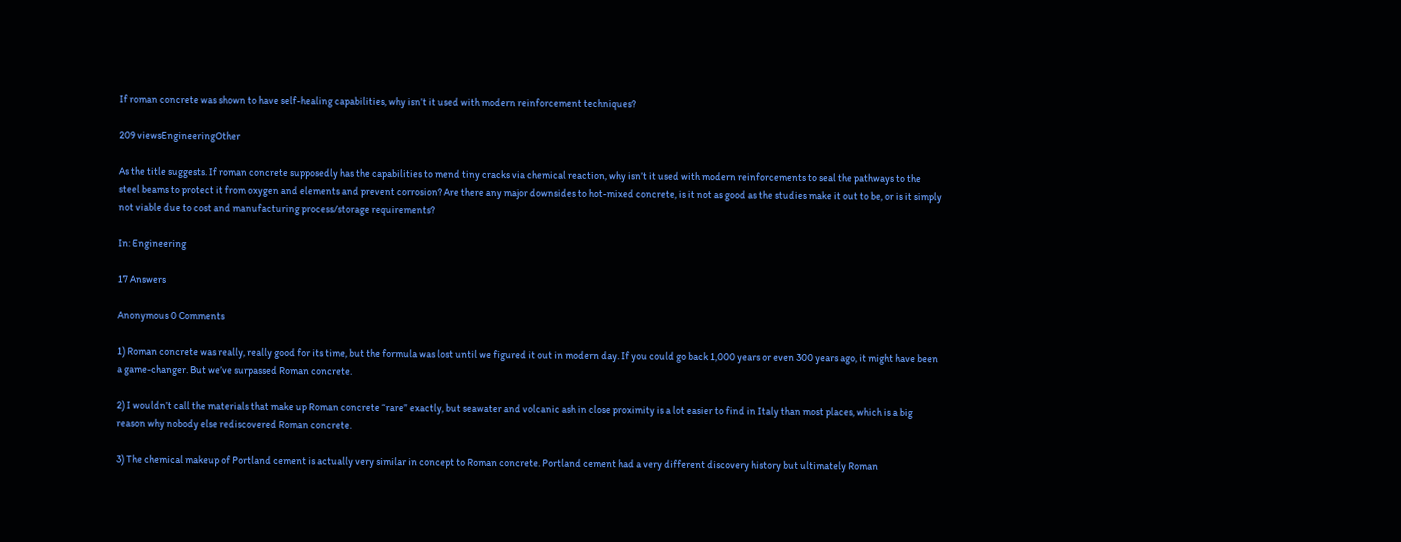If roman concrete was shown to have self-healing capabilities, why isn’t it used with modern reinforcement techniques?

209 viewsEngineeringOther

As the title suggests. If roman concrete supposedly has the capabilities to mend tiny cracks via chemical reaction, why isn’t it used with modern reinforcements to seal the pathways to the steel beams to protect it from oxygen and elements and prevent corrosion? Are there any major downsides to hot-mixed concrete, is it not as good as the studies make it out to be, or is it simply not viable due to cost and manufacturing process/storage requirements?

In: Engineering

17 Answers

Anonymous 0 Comments

1) Roman concrete was really, really good for its time, but the formula was lost until we figured it out in modern day. If you could go back 1,000 years or even 300 years ago, it might have been a game-changer. But we’ve surpassed Roman concrete.

2) I wouldn’t call the materials that make up Roman concrete “rare” exactly, but seawater and volcanic ash in close proximity is a lot easier to find in Italy than most places, which is a big reason why nobody else rediscovered Roman concrete.

3) The chemical makeup of Portland cement is actually very similar in concept to Roman concrete. Portland cement had a very different discovery history but ultimately Roman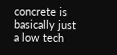concrete is basically just a low tech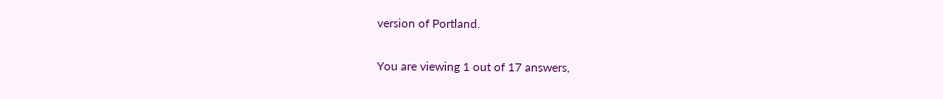version of Portland.

You are viewing 1 out of 17 answers,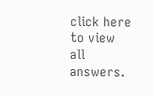click here to view all answers.